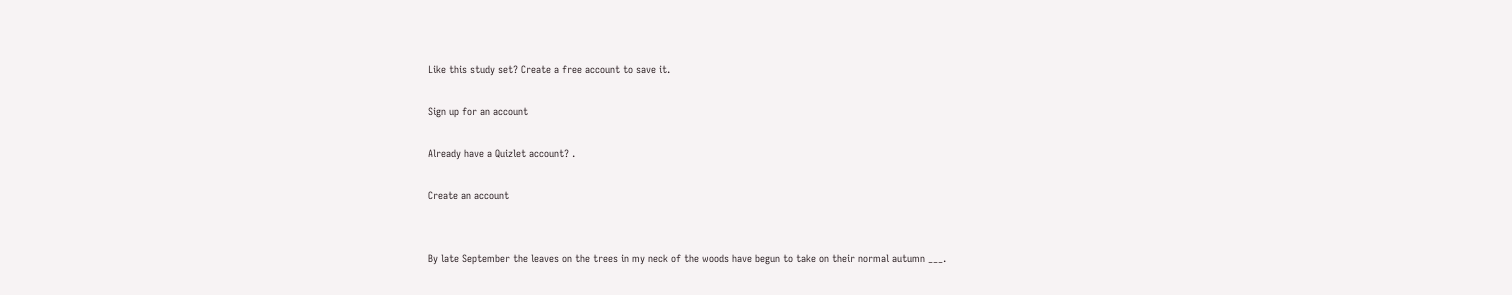Like this study set? Create a free account to save it.

Sign up for an account

Already have a Quizlet account? .

Create an account


By late September the leaves on the trees in my neck of the woods have begun to take on their normal autumn ___.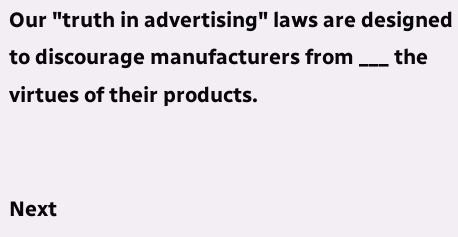Our "truth in advertising" laws are designed to discourage manufacturers from ___ the virtues of their products.


Next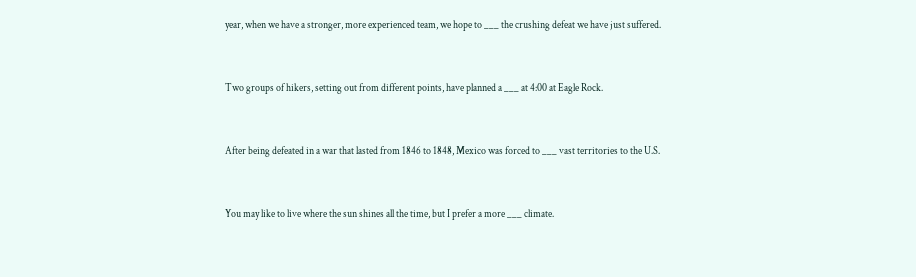year, when we have a stronger, more experienced team, we hope to ___ the crushing defeat we have just suffered.


Two groups of hikers, setting out from different points, have planned a ___ at 4:00 at Eagle Rock.


After being defeated in a war that lasted from 1846 to 1848, Mexico was forced to ___ vast territories to the U.S.


You may like to live where the sun shines all the time, but I prefer a more ___ climate.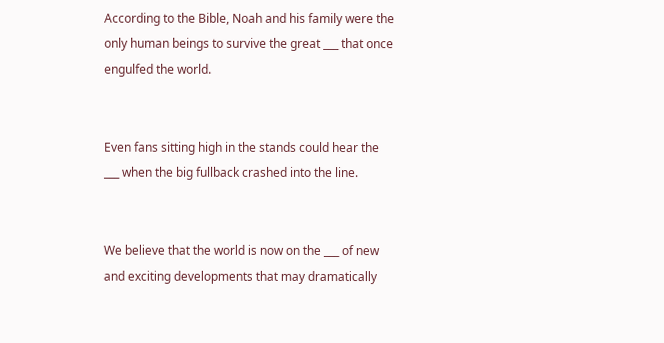According to the Bible, Noah and his family were the only human beings to survive the great ___ that once engulfed the world.


Even fans sitting high in the stands could hear the ___ when the big fullback crashed into the line.


We believe that the world is now on the ___ of new and exciting developments that may dramatically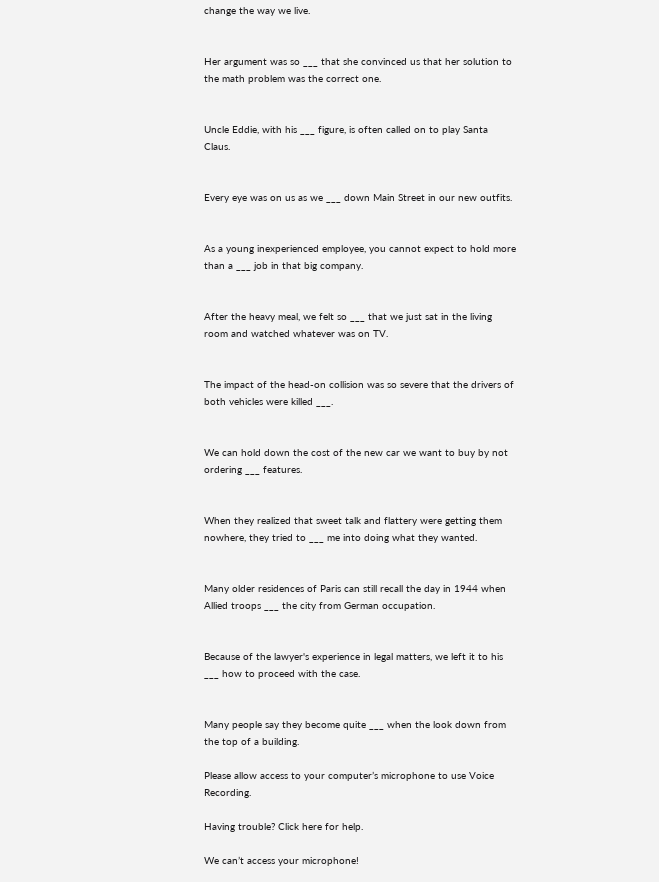change the way we live.


Her argument was so ___ that she convinced us that her solution to the math problem was the correct one.


Uncle Eddie, with his ___ figure, is often called on to play Santa Claus.


Every eye was on us as we ___ down Main Street in our new outfits.


As a young inexperienced employee, you cannot expect to hold more than a ___ job in that big company.


After the heavy meal, we felt so ___ that we just sat in the living room and watched whatever was on TV.


The impact of the head-on collision was so severe that the drivers of both vehicles were killed ___.


We can hold down the cost of the new car we want to buy by not ordering ___ features.


When they realized that sweet talk and flattery were getting them nowhere, they tried to ___ me into doing what they wanted.


Many older residences of Paris can still recall the day in 1944 when Allied troops ___ the city from German occupation.


Because of the lawyer's experience in legal matters, we left it to his ___ how to proceed with the case.


Many people say they become quite ___ when the look down from the top of a building.

Please allow access to your computer’s microphone to use Voice Recording.

Having trouble? Click here for help.

We can’t access your microphone!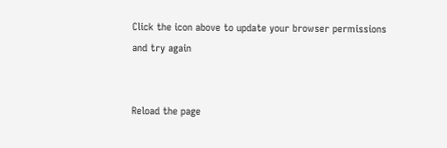Click the icon above to update your browser permissions and try again


Reload the page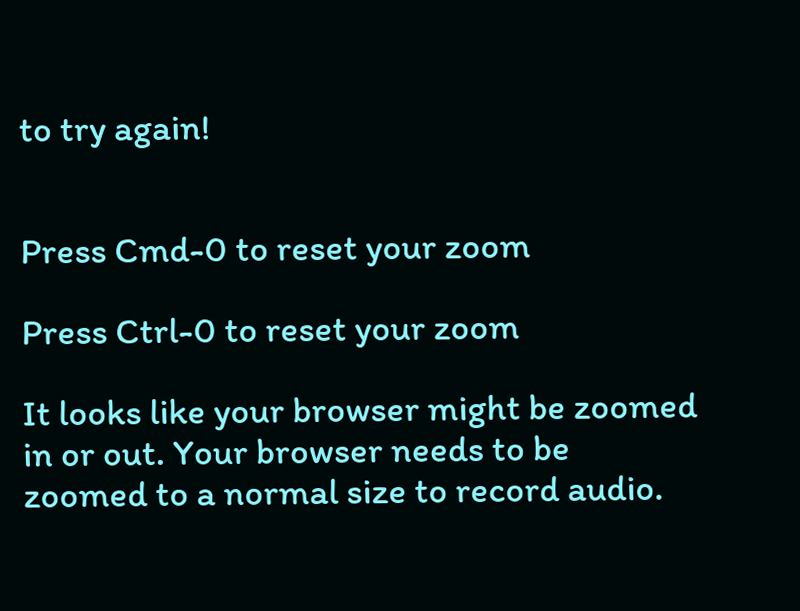to try again!


Press Cmd-0 to reset your zoom

Press Ctrl-0 to reset your zoom

It looks like your browser might be zoomed in or out. Your browser needs to be zoomed to a normal size to record audio.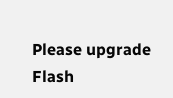Please upgrade Flash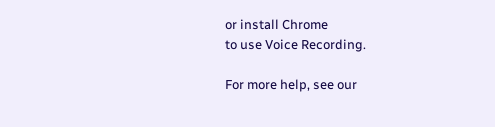or install Chrome
to use Voice Recording.

For more help, see our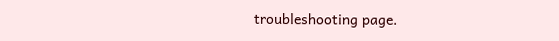troubleshooting page.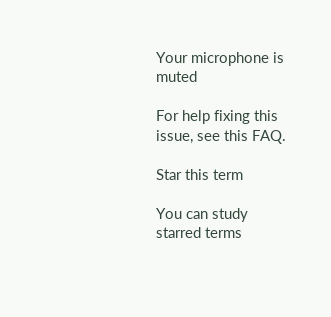Your microphone is muted

For help fixing this issue, see this FAQ.

Star this term

You can study starred terms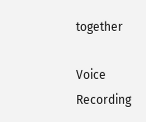together

Voice Recording